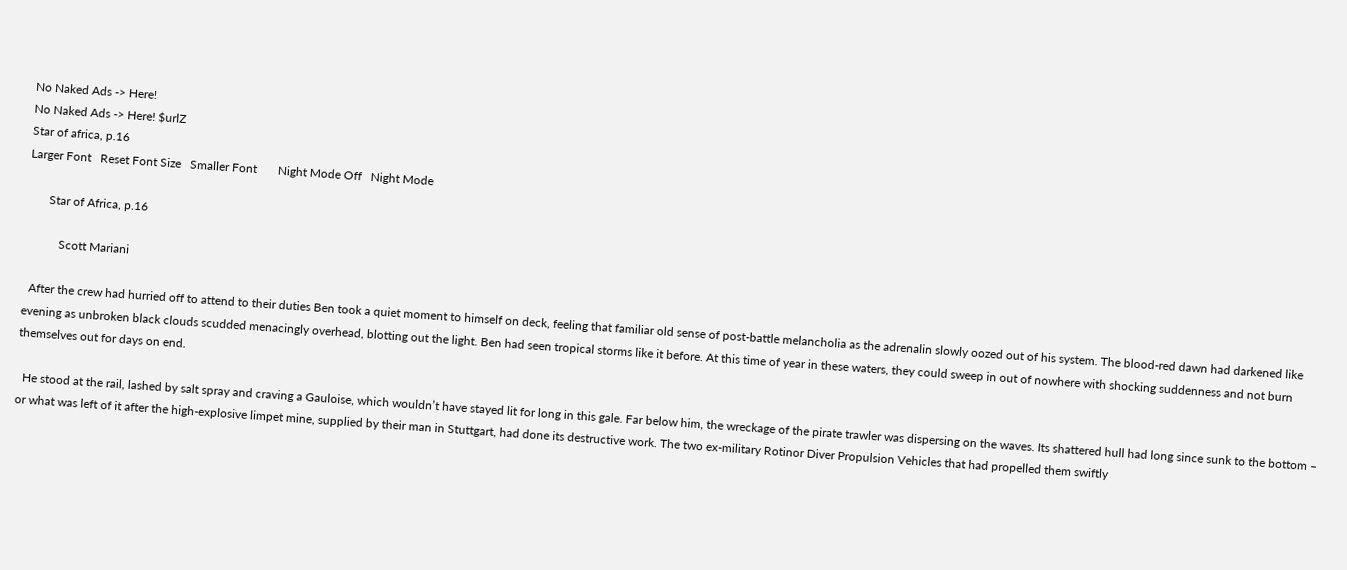No Naked Ads -> Here!
No Naked Ads -> Here! $urlZ
Star of africa, p.16
Larger Font   Reset Font Size   Smaller Font       Night Mode Off   Night Mode

       Star of Africa, p.16

           Scott Mariani

  After the crew had hurried off to attend to their duties Ben took a quiet moment to himself on deck, feeling that familiar old sense of post-battle melancholia as the adrenalin slowly oozed out of his system. The blood-red dawn had darkened like evening as unbroken black clouds scudded menacingly overhead, blotting out the light. Ben had seen tropical storms like it before. At this time of year in these waters, they could sweep in out of nowhere with shocking suddenness and not burn themselves out for days on end.

  He stood at the rail, lashed by salt spray and craving a Gauloise, which wouldn’t have stayed lit for long in this gale. Far below him, the wreckage of the pirate trawler was dispersing on the waves. Its shattered hull had long since sunk to the bottom – or what was left of it after the high-explosive limpet mine, supplied by their man in Stuttgart, had done its destructive work. The two ex-military Rotinor Diver Propulsion Vehicles that had propelled them swiftly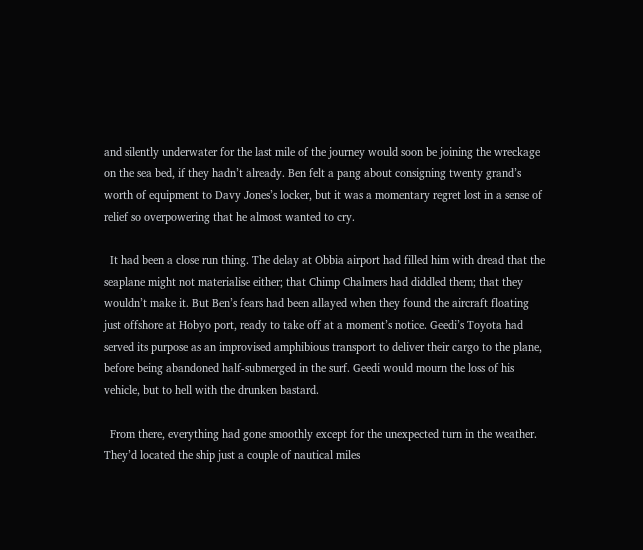and silently underwater for the last mile of the journey would soon be joining the wreckage on the sea bed, if they hadn’t already. Ben felt a pang about consigning twenty grand’s worth of equipment to Davy Jones’s locker, but it was a momentary regret lost in a sense of relief so overpowering that he almost wanted to cry.

  It had been a close run thing. The delay at Obbia airport had filled him with dread that the seaplane might not materialise either; that Chimp Chalmers had diddled them; that they wouldn’t make it. But Ben’s fears had been allayed when they found the aircraft floating just offshore at Hobyo port, ready to take off at a moment’s notice. Geedi’s Toyota had served its purpose as an improvised amphibious transport to deliver their cargo to the plane, before being abandoned half-submerged in the surf. Geedi would mourn the loss of his vehicle, but to hell with the drunken bastard.

  From there, everything had gone smoothly except for the unexpected turn in the weather. They’d located the ship just a couple of nautical miles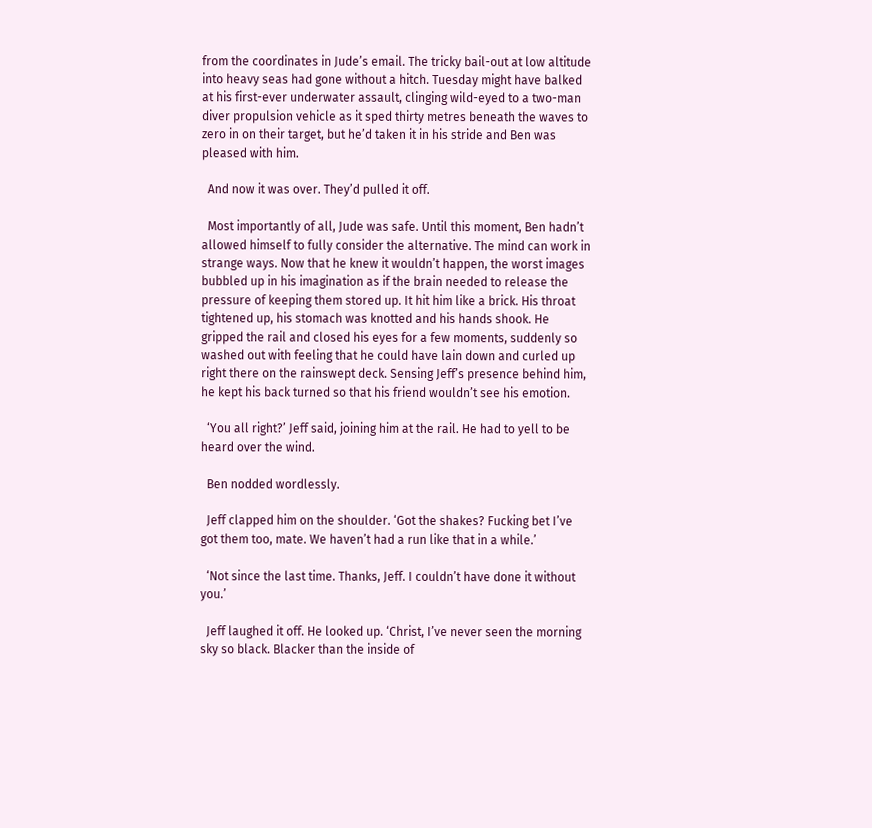from the coordinates in Jude’s email. The tricky bail-out at low altitude into heavy seas had gone without a hitch. Tuesday might have balked at his first-ever underwater assault, clinging wild-eyed to a two-man diver propulsion vehicle as it sped thirty metres beneath the waves to zero in on their target, but he’d taken it in his stride and Ben was pleased with him.

  And now it was over. They’d pulled it off.

  Most importantly of all, Jude was safe. Until this moment, Ben hadn’t allowed himself to fully consider the alternative. The mind can work in strange ways. Now that he knew it wouldn’t happen, the worst images bubbled up in his imagination as if the brain needed to release the pressure of keeping them stored up. It hit him like a brick. His throat tightened up, his stomach was knotted and his hands shook. He gripped the rail and closed his eyes for a few moments, suddenly so washed out with feeling that he could have lain down and curled up right there on the rainswept deck. Sensing Jeff’s presence behind him, he kept his back turned so that his friend wouldn’t see his emotion.

  ‘You all right?’ Jeff said, joining him at the rail. He had to yell to be heard over the wind.

  Ben nodded wordlessly.

  Jeff clapped him on the shoulder. ‘Got the shakes? Fucking bet I’ve got them too, mate. We haven’t had a run like that in a while.’

  ‘Not since the last time. Thanks, Jeff. I couldn’t have done it without you.’

  Jeff laughed it off. He looked up. ‘Christ, I’ve never seen the morning sky so black. Blacker than the inside of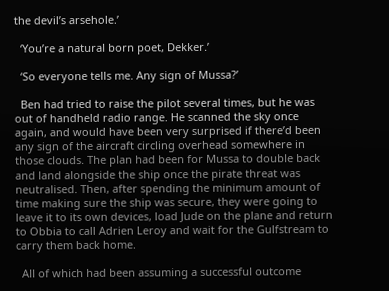the devil’s arsehole.’

  ‘You’re a natural born poet, Dekker.’

  ‘So everyone tells me. Any sign of Mussa?’

  Ben had tried to raise the pilot several times, but he was out of handheld radio range. He scanned the sky once again, and would have been very surprised if there’d been any sign of the aircraft circling overhead somewhere in those clouds. The plan had been for Mussa to double back and land alongside the ship once the pirate threat was neutralised. Then, after spending the minimum amount of time making sure the ship was secure, they were going to leave it to its own devices, load Jude on the plane and return to Obbia to call Adrien Leroy and wait for the Gulfstream to carry them back home.

  All of which had been assuming a successful outcome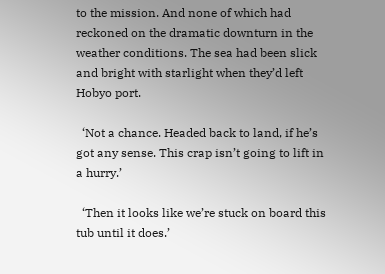to the mission. And none of which had reckoned on the dramatic downturn in the weather conditions. The sea had been slick and bright with starlight when they’d left Hobyo port.

  ‘Not a chance. Headed back to land, if he’s got any sense. This crap isn’t going to lift in a hurry.’

  ‘Then it looks like we’re stuck on board this tub until it does.’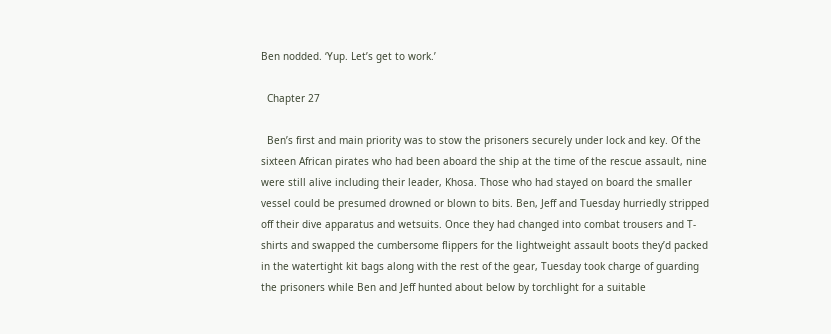Ben nodded. ‘Yup. Let’s get to work.’

  Chapter 27

  Ben’s first and main priority was to stow the prisoners securely under lock and key. Of the sixteen African pirates who had been aboard the ship at the time of the rescue assault, nine were still alive including their leader, Khosa. Those who had stayed on board the smaller vessel could be presumed drowned or blown to bits. Ben, Jeff and Tuesday hurriedly stripped off their dive apparatus and wetsuits. Once they had changed into combat trousers and T-shirts and swapped the cumbersome flippers for the lightweight assault boots they’d packed in the watertight kit bags along with the rest of the gear, Tuesday took charge of guarding the prisoners while Ben and Jeff hunted about below by torchlight for a suitable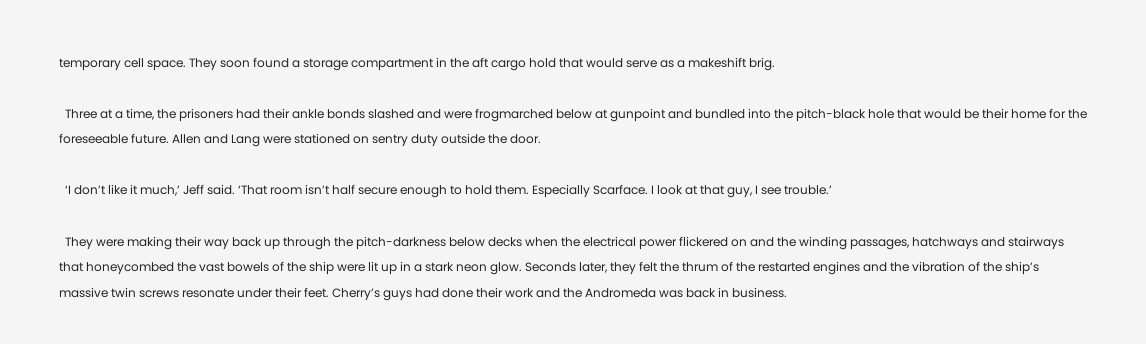temporary cell space. They soon found a storage compartment in the aft cargo hold that would serve as a makeshift brig.

  Three at a time, the prisoners had their ankle bonds slashed and were frogmarched below at gunpoint and bundled into the pitch-black hole that would be their home for the foreseeable future. Allen and Lang were stationed on sentry duty outside the door.

  ‘I don’t like it much,’ Jeff said. ‘That room isn’t half secure enough to hold them. Especially Scarface. I look at that guy, I see trouble.’

  They were making their way back up through the pitch-darkness below decks when the electrical power flickered on and the winding passages, hatchways and stairways that honeycombed the vast bowels of the ship were lit up in a stark neon glow. Seconds later, they felt the thrum of the restarted engines and the vibration of the ship’s massive twin screws resonate under their feet. Cherry’s guys had done their work and the Andromeda was back in business.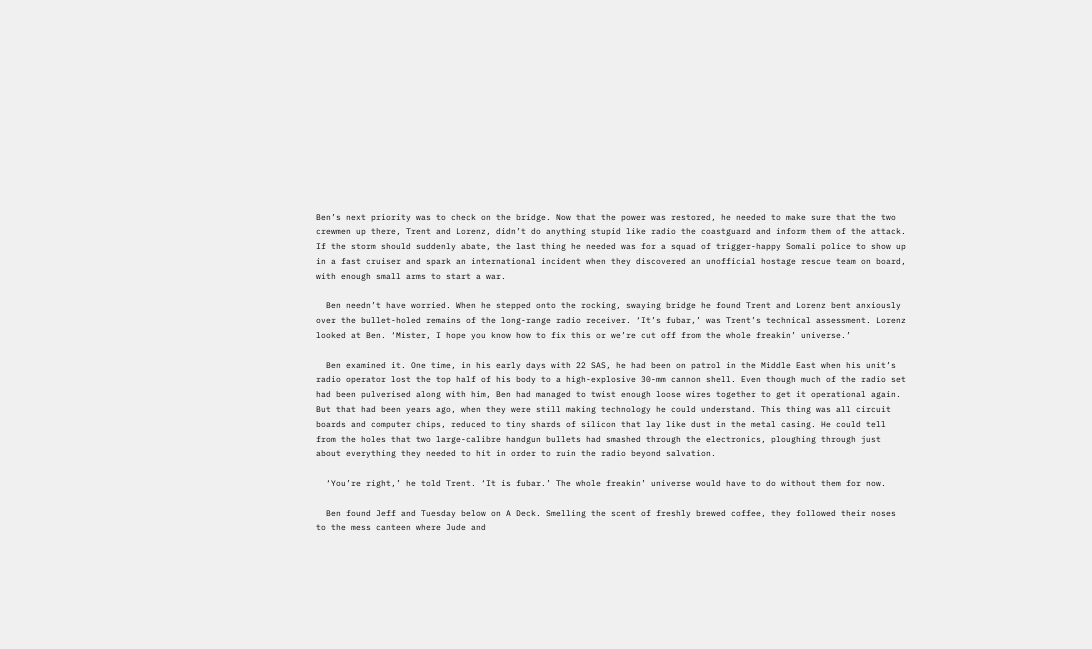Ben’s next priority was to check on the bridge. Now that the power was restored, he needed to make sure that the two crewmen up there, Trent and Lorenz, didn’t do anything stupid like radio the coastguard and inform them of the attack. If the storm should suddenly abate, the last thing he needed was for a squad of trigger-happy Somali police to show up in a fast cruiser and spark an international incident when they discovered an unofficial hostage rescue team on board, with enough small arms to start a war.

  Ben needn’t have worried. When he stepped onto the rocking, swaying bridge he found Trent and Lorenz bent anxiously over the bullet-holed remains of the long-range radio receiver. ‘It’s fubar,’ was Trent’s technical assessment. Lorenz looked at Ben. ‘Mister, I hope you know how to fix this or we’re cut off from the whole freakin’ universe.’

  Ben examined it. One time, in his early days with 22 SAS, he had been on patrol in the Middle East when his unit’s radio operator lost the top half of his body to a high-explosive 30-mm cannon shell. Even though much of the radio set had been pulverised along with him, Ben had managed to twist enough loose wires together to get it operational again. But that had been years ago, when they were still making technology he could understand. This thing was all circuit boards and computer chips, reduced to tiny shards of silicon that lay like dust in the metal casing. He could tell from the holes that two large-calibre handgun bullets had smashed through the electronics, ploughing through just about everything they needed to hit in order to ruin the radio beyond salvation.

  ‘You’re right,’ he told Trent. ‘It is fubar.’ The whole freakin’ universe would have to do without them for now.

  Ben found Jeff and Tuesday below on A Deck. Smelling the scent of freshly brewed coffee, they followed their noses to the mess canteen where Jude and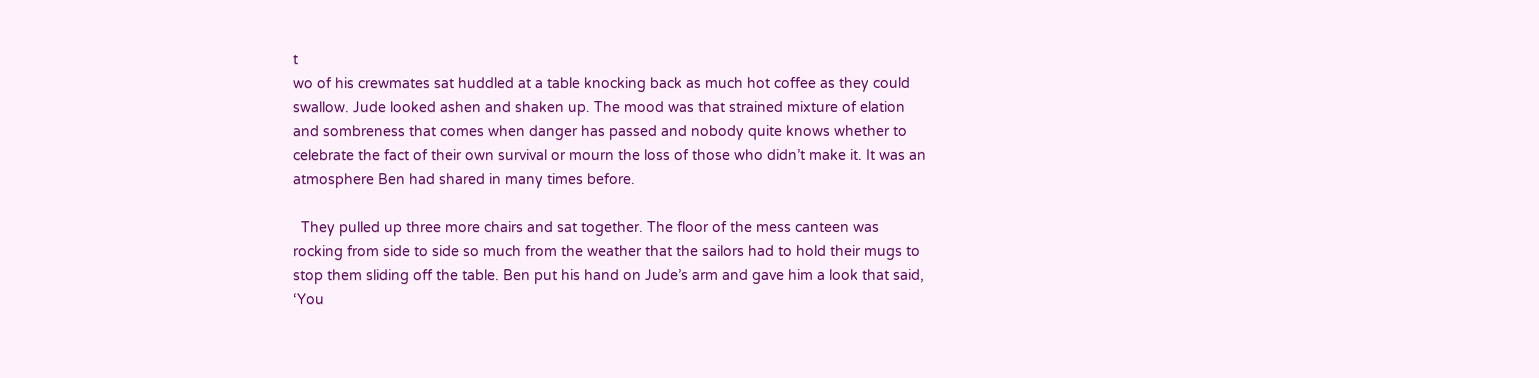t
wo of his crewmates sat huddled at a table knocking back as much hot coffee as they could swallow. Jude looked ashen and shaken up. The mood was that strained mixture of elation and sombreness that comes when danger has passed and nobody quite knows whether to celebrate the fact of their own survival or mourn the loss of those who didn’t make it. It was an atmosphere Ben had shared in many times before.

  They pulled up three more chairs and sat together. The floor of the mess canteen was rocking from side to side so much from the weather that the sailors had to hold their mugs to stop them sliding off the table. Ben put his hand on Jude’s arm and gave him a look that said, ‘You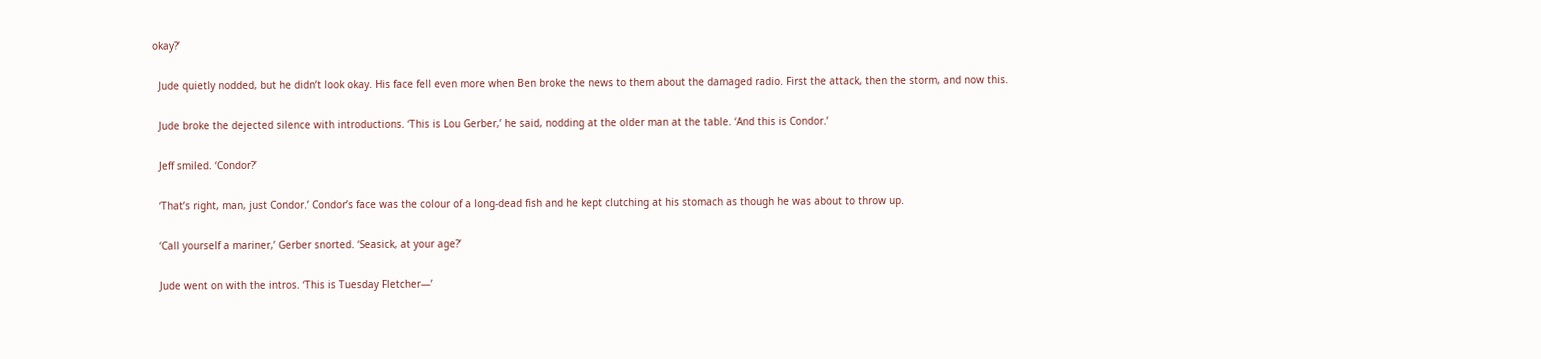okay?’

  Jude quietly nodded, but he didn’t look okay. His face fell even more when Ben broke the news to them about the damaged radio. First the attack, then the storm, and now this.

  Jude broke the dejected silence with introductions. ‘This is Lou Gerber,’ he said, nodding at the older man at the table. ‘And this is Condor.’

  Jeff smiled. ‘Condor?’

  ‘That’s right, man, just Condor.’ Condor’s face was the colour of a long-dead fish and he kept clutching at his stomach as though he was about to throw up.

  ‘Call yourself a mariner,’ Gerber snorted. ‘Seasick, at your age?’

  Jude went on with the intros. ‘This is Tuesday Fletcher—’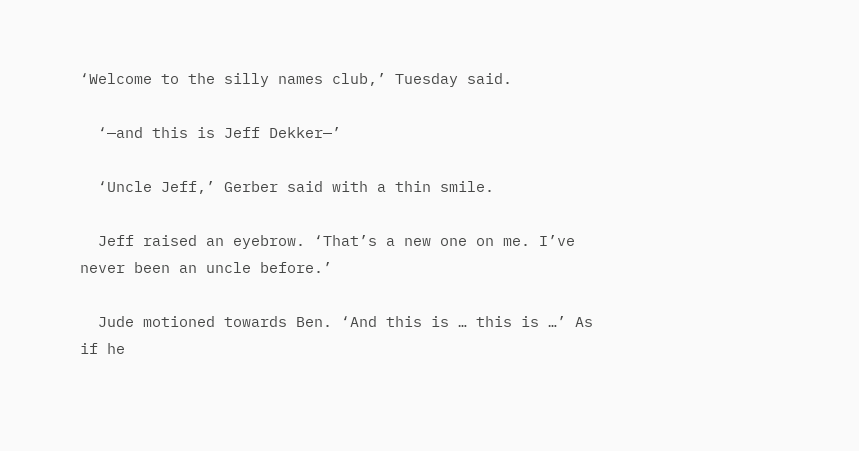‘Welcome to the silly names club,’ Tuesday said.

  ‘—and this is Jeff Dekker—’

  ‘Uncle Jeff,’ Gerber said with a thin smile.

  Jeff raised an eyebrow. ‘That’s a new one on me. I’ve never been an uncle before.’

  Jude motioned towards Ben. ‘And this is … this is …’ As if he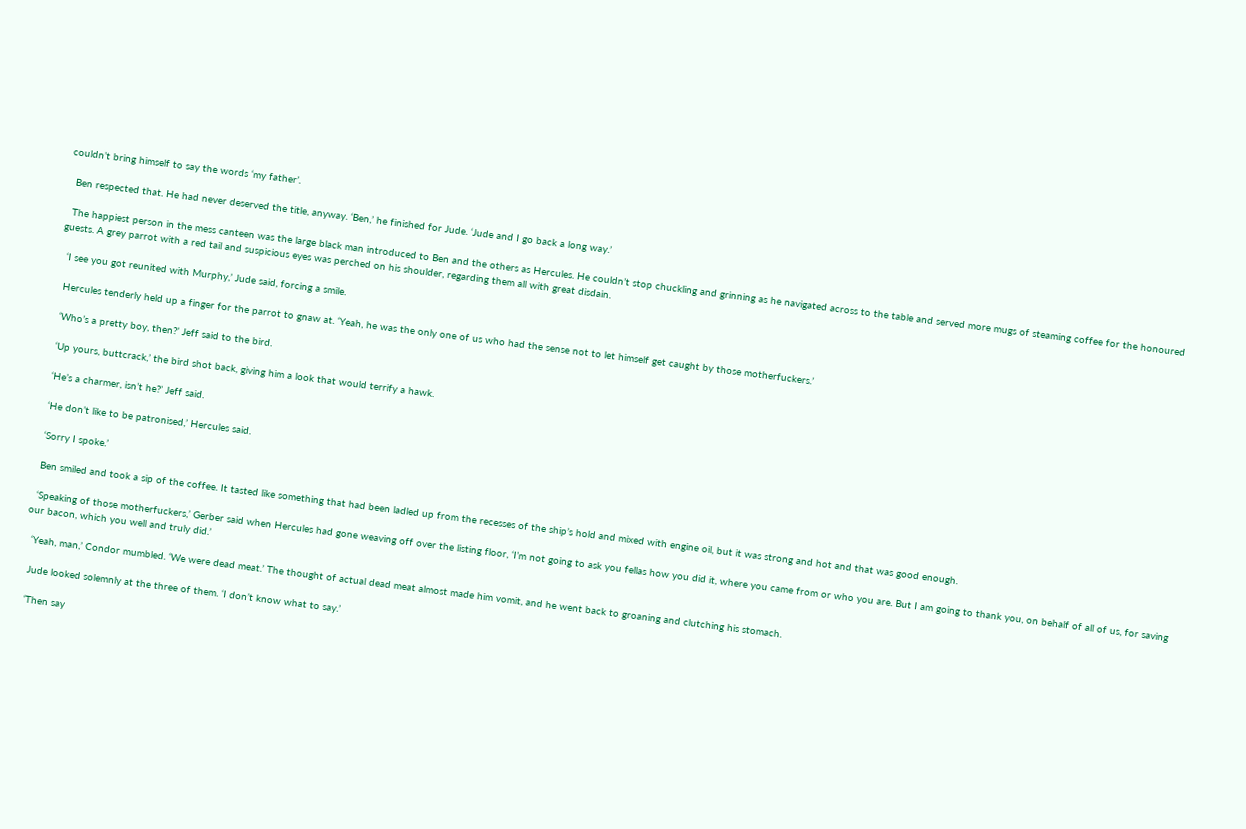couldn’t bring himself to say the words ‘my father’.

  Ben respected that. He had never deserved the title, anyway. ‘Ben,’ he finished for Jude. ‘Jude and I go back a long way.’

  The happiest person in the mess canteen was the large black man introduced to Ben and the others as Hercules. He couldn’t stop chuckling and grinning as he navigated across to the table and served more mugs of steaming coffee for the honoured guests. A grey parrot with a red tail and suspicious eyes was perched on his shoulder, regarding them all with great disdain.

  ‘I see you got reunited with Murphy,’ Jude said, forcing a smile.

  Hercules tenderly held up a finger for the parrot to gnaw at. ‘Yeah, he was the only one of us who had the sense not to let himself get caught by those motherfuckers.’

  ‘Who’s a pretty boy, then?’ Jeff said to the bird.

  ‘Up yours, buttcrack,’ the bird shot back, giving him a look that would terrify a hawk.

  ‘He’s a charmer, isn’t he?’ Jeff said.

  ‘He don’t like to be patronised,’ Hercules said.

  ‘Sorry I spoke.’

  Ben smiled and took a sip of the coffee. It tasted like something that had been ladled up from the recesses of the ship’s hold and mixed with engine oil, but it was strong and hot and that was good enough.

  ‘Speaking of those motherfuckers,’ Gerber said when Hercules had gone weaving off over the listing floor, ‘I’m not going to ask you fellas how you did it, where you came from or who you are. But I am going to thank you, on behalf of all of us, for saving our bacon, which you well and truly did.’

  ‘Yeah, man,’ Condor mumbled. ‘We were dead meat.’ The thought of actual dead meat almost made him vomit, and he went back to groaning and clutching his stomach.

  Jude looked solemnly at the three of them. ‘I don’t know what to say.’

  ‘Then say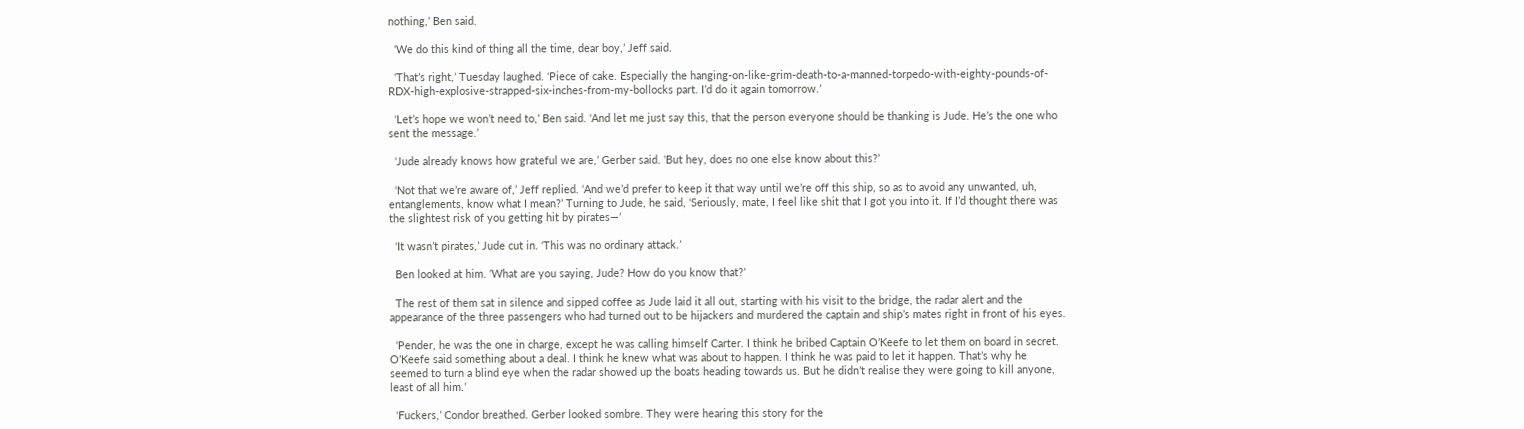nothing,’ Ben said.

  ‘We do this kind of thing all the time, dear boy,’ Jeff said.

  ‘That’s right,’ Tuesday laughed. ‘Piece of cake. Especially the hanging-on-like-grim-death-to-a-manned-torpedo-with-eighty-pounds-of-RDX-high-explosive-strapped-six-inches-from-my-bollocks part. I’d do it again tomorrow.’

  ‘Let’s hope we won’t need to,’ Ben said. ‘And let me just say this, that the person everyone should be thanking is Jude. He’s the one who sent the message.’

  ‘Jude already knows how grateful we are,’ Gerber said. ‘But hey, does no one else know about this?’

  ‘Not that we’re aware of,’ Jeff replied. ‘And we’d prefer to keep it that way until we’re off this ship, so as to avoid any unwanted, uh, entanglements, know what I mean?’ Turning to Jude, he said, ‘Seriously, mate, I feel like shit that I got you into it. If I’d thought there was the slightest risk of you getting hit by pirates—’

  ‘It wasn’t pirates,’ Jude cut in. ‘This was no ordinary attack.’

  Ben looked at him. ‘What are you saying, Jude? How do you know that?’

  The rest of them sat in silence and sipped coffee as Jude laid it all out, starting with his visit to the bridge, the radar alert and the appearance of the three passengers who had turned out to be hijackers and murdered the captain and ship’s mates right in front of his eyes.

  ‘Pender, he was the one in charge, except he was calling himself Carter. I think he bribed Captain O’Keefe to let them on board in secret. O’Keefe said something about a deal. I think he knew what was about to happen. I think he was paid to let it happen. That’s why he seemed to turn a blind eye when the radar showed up the boats heading towards us. But he didn’t realise they were going to kill anyone, least of all him.’

  ‘Fuckers,’ Condor breathed. Gerber looked sombre. They were hearing this story for the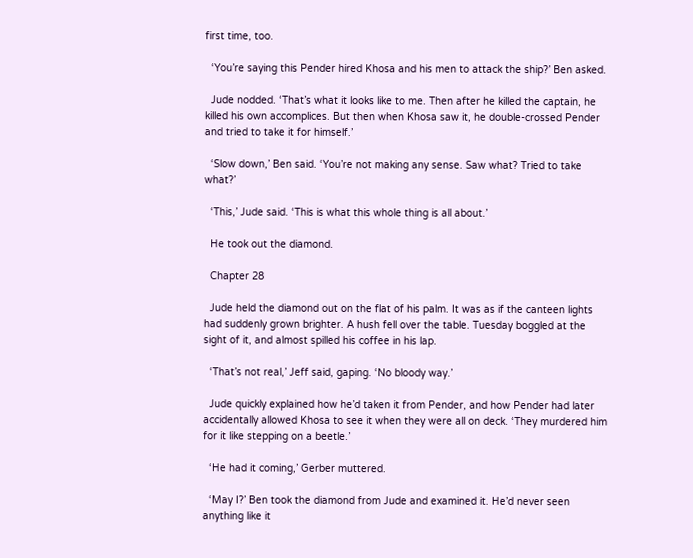first time, too.

  ‘You’re saying this Pender hired Khosa and his men to attack the ship?’ Ben asked.

  Jude nodded. ‘That’s what it looks like to me. Then after he killed the captain, he killed his own accomplices. But then when Khosa saw it, he double-crossed Pender and tried to take it for himself.’

  ‘Slow down,’ Ben said. ‘You’re not making any sense. Saw what? Tried to take what?’

  ‘This,’ Jude said. ‘This is what this whole thing is all about.’

  He took out the diamond.

  Chapter 28

  Jude held the diamond out on the flat of his palm. It was as if the canteen lights had suddenly grown brighter. A hush fell over the table. Tuesday boggled at the sight of it, and almost spilled his coffee in his lap.

  ‘That’s not real,’ Jeff said, gaping. ‘No bloody way.’

  Jude quickly explained how he’d taken it from Pender, and how Pender had later accidentally allowed Khosa to see it when they were all on deck. ‘They murdered him for it like stepping on a beetle.’

  ‘He had it coming,’ Gerber muttered.

  ‘May I?’ Ben took the diamond from Jude and examined it. He’d never seen anything like it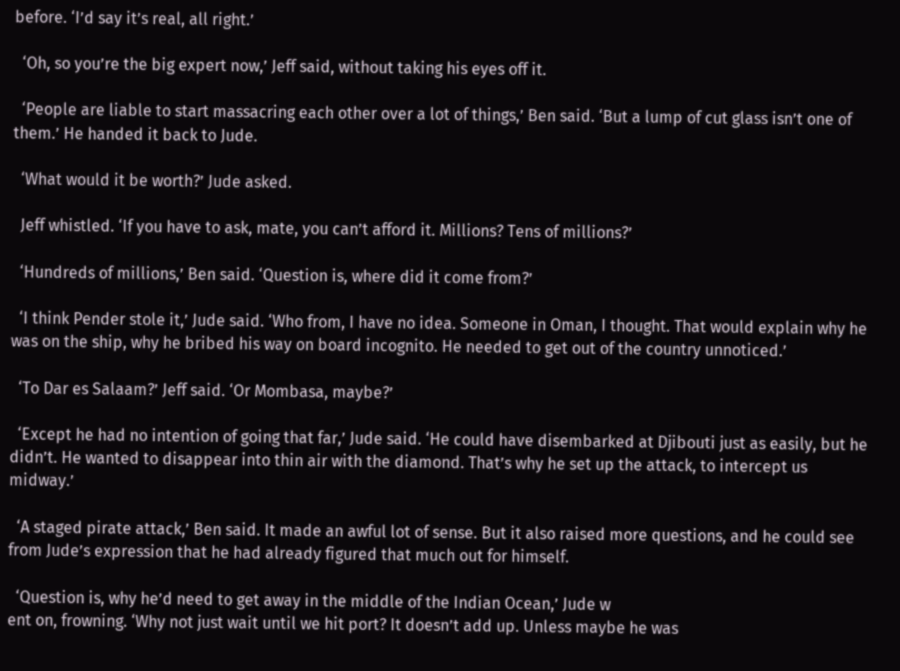before. ‘I’d say it’s real, all right.’

  ‘Oh, so you’re the big expert now,’ Jeff said, without taking his eyes off it.

  ‘People are liable to start massacring each other over a lot of things,’ Ben said. ‘But a lump of cut glass isn’t one of them.’ He handed it back to Jude.

  ‘What would it be worth?’ Jude asked.

  Jeff whistled. ‘If you have to ask, mate, you can’t afford it. Millions? Tens of millions?’

  ‘Hundreds of millions,’ Ben said. ‘Question is, where did it come from?’

  ‘I think Pender stole it,’ Jude said. ‘Who from, I have no idea. Someone in Oman, I thought. That would explain why he was on the ship, why he bribed his way on board incognito. He needed to get out of the country unnoticed.’

  ‘To Dar es Salaam?’ Jeff said. ‘Or Mombasa, maybe?’

  ‘Except he had no intention of going that far,’ Jude said. ‘He could have disembarked at Djibouti just as easily, but he didn’t. He wanted to disappear into thin air with the diamond. That’s why he set up the attack, to intercept us midway.’

  ‘A staged pirate attack,’ Ben said. It made an awful lot of sense. But it also raised more questions, and he could see from Jude’s expression that he had already figured that much out for himself.

  ‘Question is, why he’d need to get away in the middle of the Indian Ocean,’ Jude w
ent on, frowning. ‘Why not just wait until we hit port? It doesn’t add up. Unless maybe he was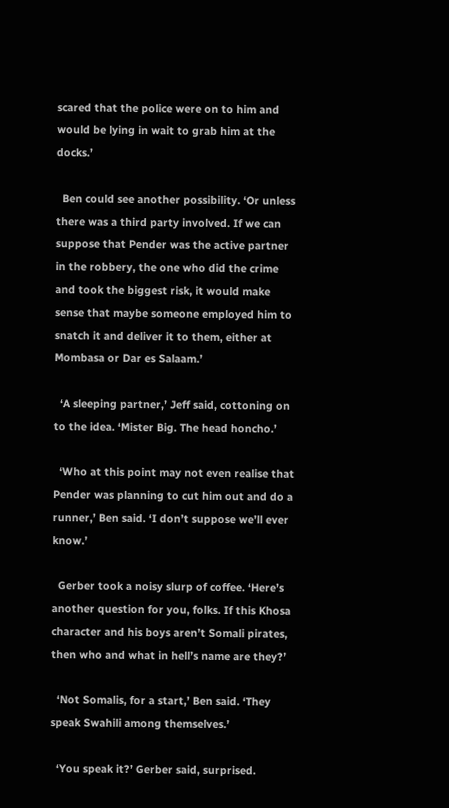scared that the police were on to him and would be lying in wait to grab him at the docks.’

  Ben could see another possibility. ‘Or unless there was a third party involved. If we can suppose that Pender was the active partner in the robbery, the one who did the crime and took the biggest risk, it would make sense that maybe someone employed him to snatch it and deliver it to them, either at Mombasa or Dar es Salaam.’

  ‘A sleeping partner,’ Jeff said, cottoning on to the idea. ‘Mister Big. The head honcho.’

  ‘Who at this point may not even realise that Pender was planning to cut him out and do a runner,’ Ben said. ‘I don’t suppose we’ll ever know.’

  Gerber took a noisy slurp of coffee. ‘Here’s another question for you, folks. If this Khosa character and his boys aren’t Somali pirates, then who and what in hell’s name are they?’

  ‘Not Somalis, for a start,’ Ben said. ‘They speak Swahili among themselves.’

  ‘You speak it?’ Gerber said, surprised.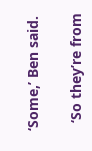‘Some,’ Ben said.

  ‘So they’re from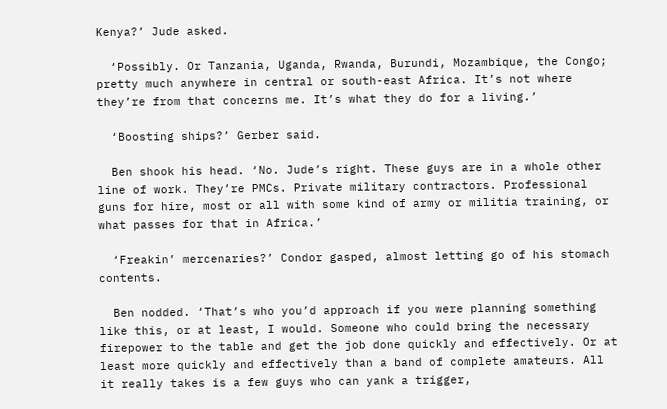Kenya?’ Jude asked.

  ‘Possibly. Or Tanzania, Uganda, Rwanda, Burundi, Mozambique, the Congo; pretty much anywhere in central or south-east Africa. It’s not where they’re from that concerns me. It’s what they do for a living.’

  ‘Boosting ships?’ Gerber said.

  Ben shook his head. ‘No. Jude’s right. These guys are in a whole other line of work. They’re PMCs. Private military contractors. Professional guns for hire, most or all with some kind of army or militia training, or what passes for that in Africa.’

  ‘Freakin’ mercenaries?’ Condor gasped, almost letting go of his stomach contents.

  Ben nodded. ‘That’s who you’d approach if you were planning something like this, or at least, I would. Someone who could bring the necessary firepower to the table and get the job done quickly and effectively. Or at least more quickly and effectively than a band of complete amateurs. All it really takes is a few guys who can yank a trigger,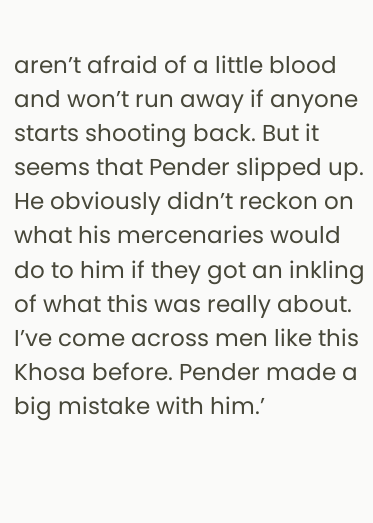aren’t afraid of a little blood and won’t run away if anyone starts shooting back. But it seems that Pender slipped up. He obviously didn’t reckon on what his mercenaries would do to him if they got an inkling of what this was really about. I’ve come across men like this Khosa before. Pender made a big mistake with him.’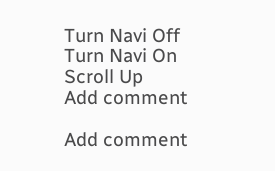Turn Navi Off
Turn Navi On
Scroll Up
Add comment

Add comment